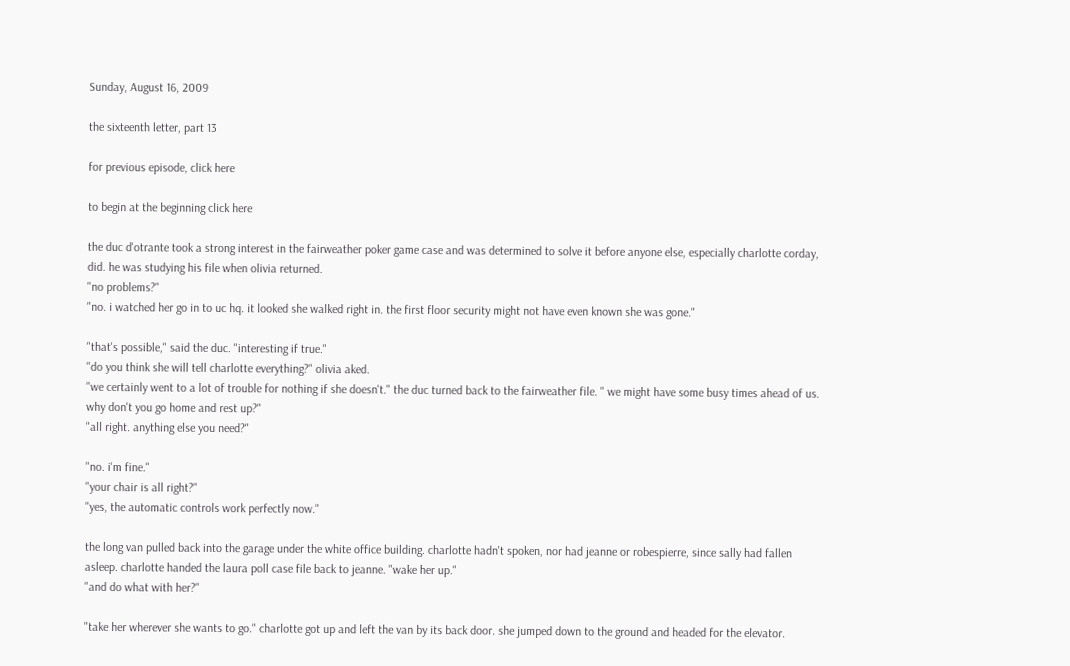Sunday, August 16, 2009

the sixteenth letter, part 13

for previous episode, click here

to begin at the beginning click here

the duc d'otrante took a strong interest in the fairweather poker game case and was determined to solve it before anyone else, especially charlotte corday, did. he was studying his file when olivia returned.
"no problems?"
"no. i watched her go in to uc hq. it looked she walked right in. the first floor security might not have even known she was gone."

"that's possible," said the duc. "interesting if true."
"do you think she will tell charlotte everything?" olivia aked.
"we certainly went to a lot of trouble for nothing if she doesn't." the duc turned back to the fairweather file. " we might have some busy times ahead of us. why don't you go home and rest up?"
"all right. anything else you need?"

"no. i'm fine."
"your chair is all right?"
"yes, the automatic controls work perfectly now."

the long van pulled back into the garage under the white office building. charlotte hadn't spoken, nor had jeanne or robespierre, since sally had fallen asleep. charlotte handed the laura poll case file back to jeanne. "wake her up."
"and do what with her?"

"take her wherever she wants to go." charlotte got up and left the van by its back door. she jumped down to the ground and headed for the elevator.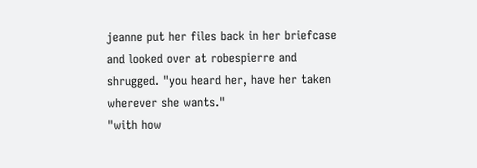jeanne put her files back in her briefcase and looked over at robespierre and shrugged. "you heard her, have her taken wherever she wants."
"with how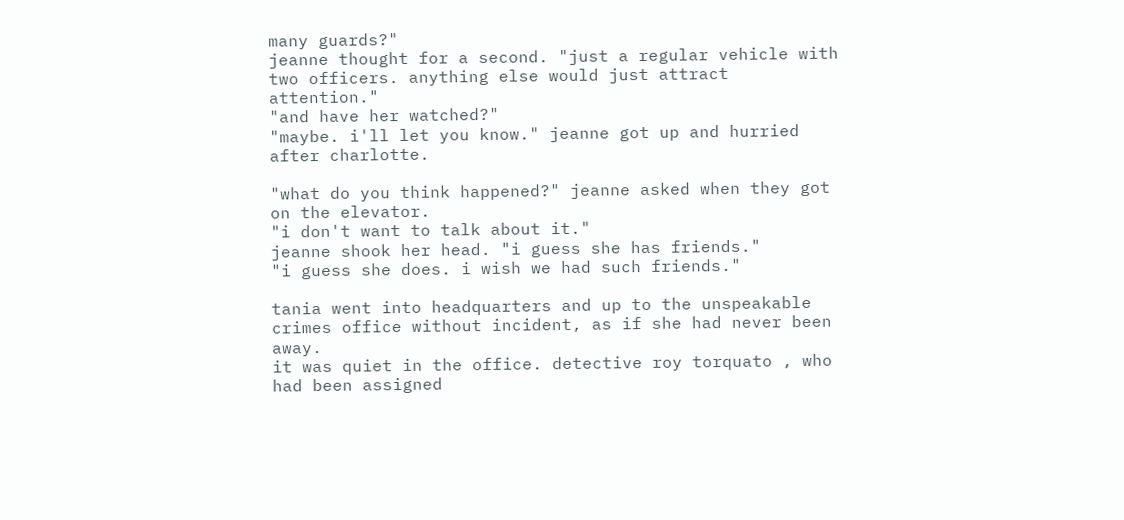many guards?"
jeanne thought for a second. "just a regular vehicle with two officers. anything else would just attract attention."
"and have her watched?"
"maybe. i'll let you know." jeanne got up and hurried after charlotte.

"what do you think happened?" jeanne asked when they got on the elevator.
"i don't want to talk about it."
jeanne shook her head. "i guess she has friends."
"i guess she does. i wish we had such friends."

tania went into headquarters and up to the unspeakable crimes office without incident, as if she had never been away.
it was quiet in the office. detective roy torquato , who had been assigned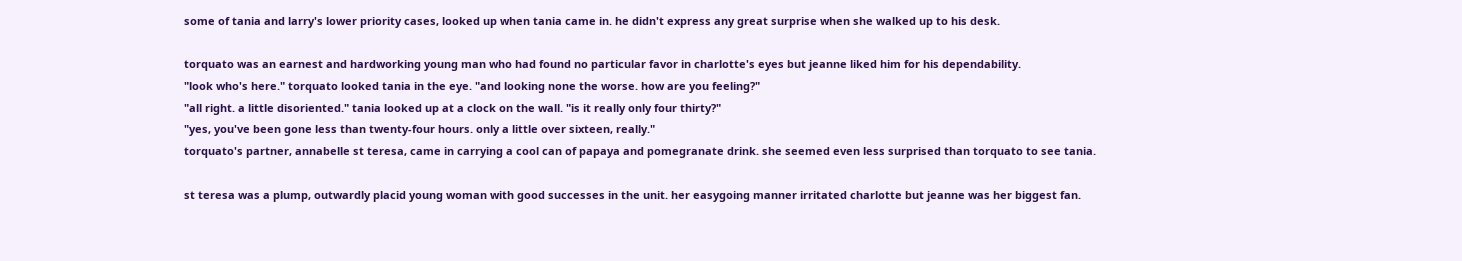some of tania and larry's lower priority cases, looked up when tania came in. he didn't express any great surprise when she walked up to his desk.

torquato was an earnest and hardworking young man who had found no particular favor in charlotte's eyes but jeanne liked him for his dependability.
"look who's here." torquato looked tania in the eye. "and looking none the worse. how are you feeling?"
"all right. a little disoriented." tania looked up at a clock on the wall. "is it really only four thirty?"
"yes, you've been gone less than twenty-four hours. only a little over sixteen, really."
torquato's partner, annabelle st teresa, came in carrying a cool can of papaya and pomegranate drink. she seemed even less surprised than torquato to see tania.

st teresa was a plump, outwardly placid young woman with good successes in the unit. her easygoing manner irritated charlotte but jeanne was her biggest fan.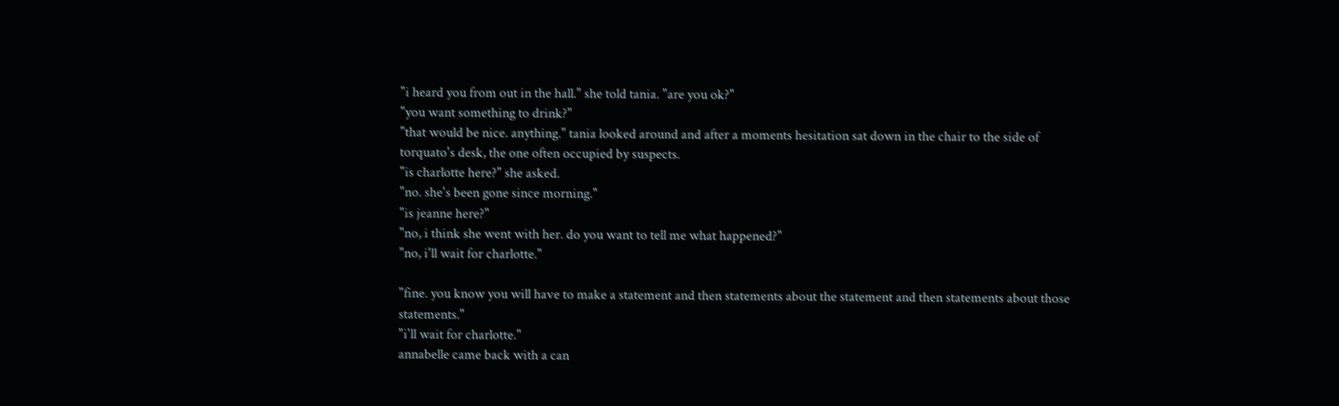"i heard you from out in the hall." she told tania. "are you ok?"
"you want something to drink?"
"that would be nice. anything." tania looked around and after a moments hesitation sat down in the chair to the side of torquato's desk, the one often occupied by suspects.
"is charlotte here?" she asked.
"no. she's been gone since morning."
"is jeanne here?"
"no, i think she went with her. do you want to tell me what happened?"
"no, i'll wait for charlotte."

"fine. you know you will have to make a statement and then statements about the statement and then statements about those statements."
"i'll wait for charlotte."
annabelle came back with a can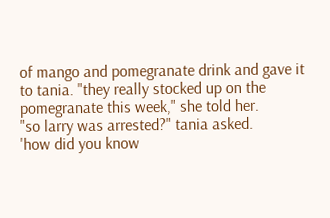of mango and pomegranate drink and gave it to tania. "they really stocked up on the pomegranate this week," she told her.
"so larry was arrested?" tania asked.
'how did you know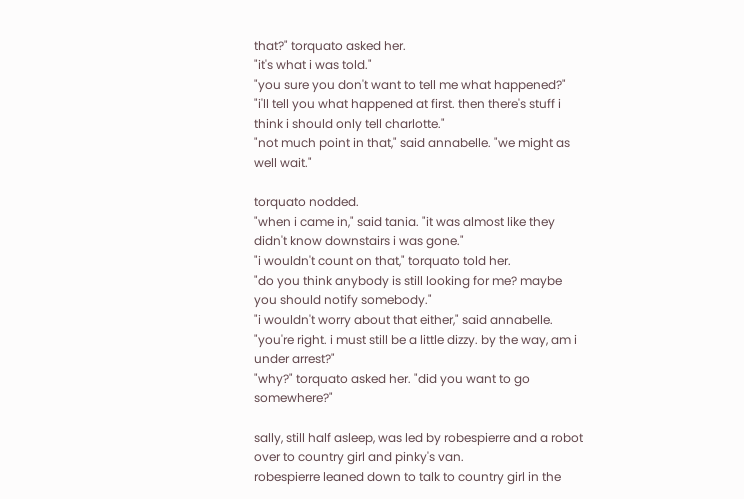that?" torquato asked her.
"it's what i was told."
"you sure you don't want to tell me what happened?"
"i'll tell you what happened at first. then there's stuff i think i should only tell charlotte."
"not much point in that," said annabelle. "we might as well wait."

torquato nodded.
"when i came in," said tania. "it was almost like they didn't know downstairs i was gone."
"i wouldn't count on that," torquato told her.
"do you think anybody is still looking for me? maybe you should notify somebody."
"i wouldn't worry about that either," said annabelle.
"you're right. i must still be a little dizzy. by the way, am i under arrest?"
"why?" torquato asked her. "did you want to go somewhere?"

sally, still half asleep, was led by robespierre and a robot over to country girl and pinky's van.
robespierre leaned down to talk to country girl in the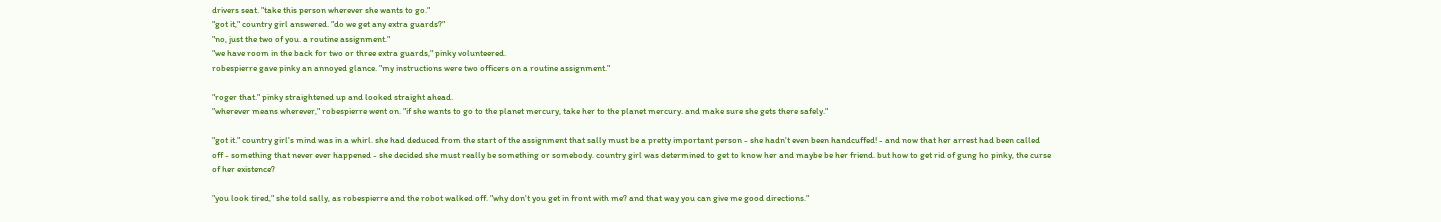drivers seat. "take this person wherever she wants to go."
"got it," country girl answered. "do we get any extra guards?"
"no, just the two of you. a routine assignment."
"we have room in the back for two or three extra guards," pinky volunteered.
robespierre gave pinky an annoyed glance. "my instructions were two officers on a routine assignment."

"roger that." pinky straightened up and looked straight ahead.
"wherever means wherever," robespierre went on. "if she wants to go to the planet mercury, take her to the planet mercury. and make sure she gets there safely."

"got it." country girl's mind was in a whirl. she had deduced from the start of the assignment that sally must be a pretty important person - she hadn't even been handcuffed! - and now that her arrest had been called off - something that never ever happened - she decided she must really be something or somebody. country girl was determined to get to know her and maybe be her friend. but how to get rid of gung ho pinky, the curse of her existence?

"you look tired," she told sally, as robespierre and the robot walked off. "why don't you get in front with me? and that way you can give me good directions."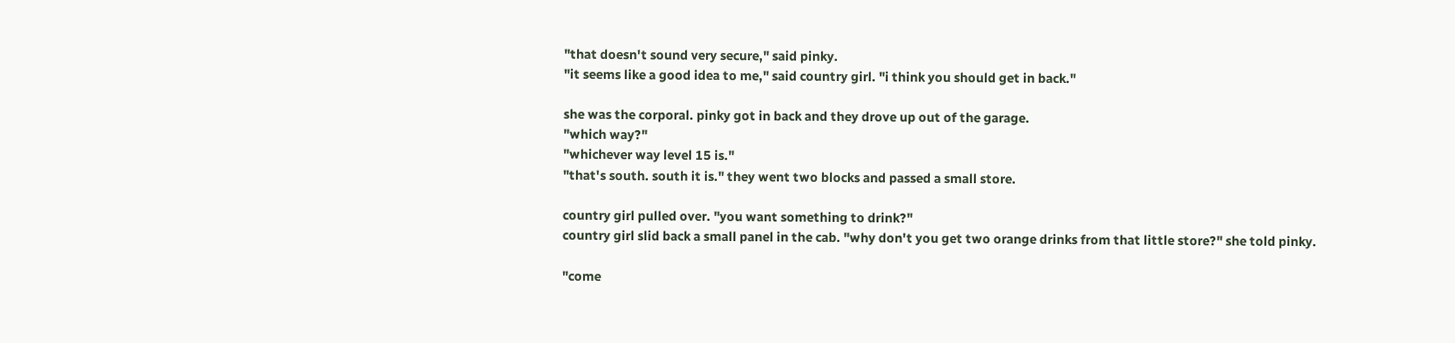"that doesn't sound very secure," said pinky.
"it seems like a good idea to me," said country girl. "i think you should get in back."

she was the corporal. pinky got in back and they drove up out of the garage.
"which way?"
"whichever way level 15 is."
"that's south. south it is." they went two blocks and passed a small store.

country girl pulled over. "you want something to drink?"
country girl slid back a small panel in the cab. "why don't you get two orange drinks from that little store?" she told pinky.

"come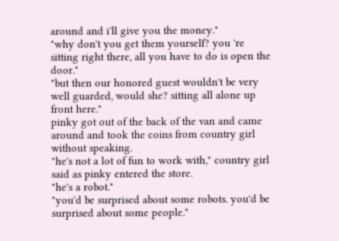around and i'll give you the money."
"why don't you get them yourself? you 're sitting right there, all you have to do is open the door."
"but then our honored guest wouldn't be very well guarded, would she? sitting all alone up front here."
pinky got out of the back of the van and came around and took the coins from country girl without speaking.
"he's not a lot of fun to work with," country girl said as pinky entered the store.
"he's a robot."
"you'd be surprised about some robots. you'd be surprised about some people."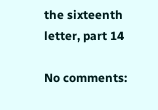the sixteenth letter, part 14

No comments: